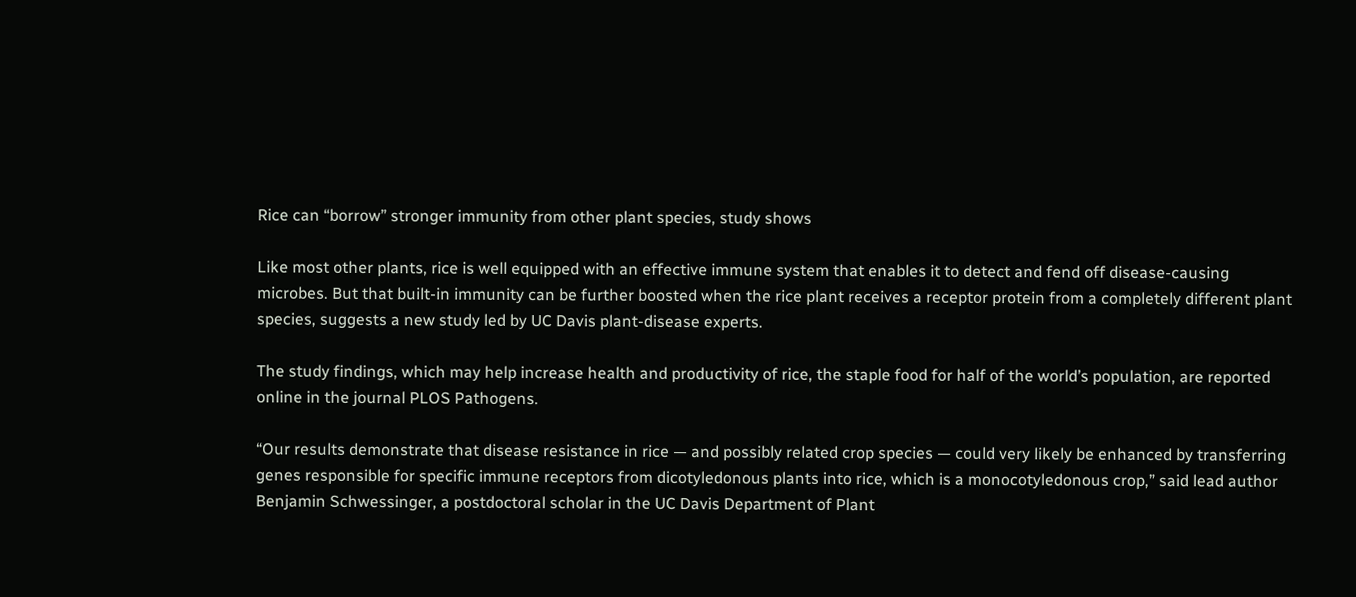Rice can “borrow” stronger immunity from other plant species, study shows

Like most other plants, rice is well equipped with an effective immune system that enables it to detect and fend off disease-causing microbes. But that built-in immunity can be further boosted when the rice plant receives a receptor protein from a completely different plant species, suggests a new study led by UC Davis plant-disease experts.

The study findings, which may help increase health and productivity of rice, the staple food for half of the world’s population, are reported online in the journal PLOS Pathogens.

“Our results demonstrate that disease resistance in rice — and possibly related crop species — could very likely be enhanced by transferring genes responsible for specific immune receptors from dicotyledonous plants into rice, which is a monocotyledonous crop,” said lead author Benjamin Schwessinger, a postdoctoral scholar in the UC Davis Department of Plant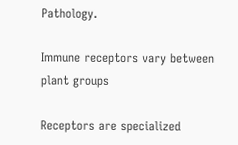Pathology.

Immune receptors vary between plant groups

Receptors are specialized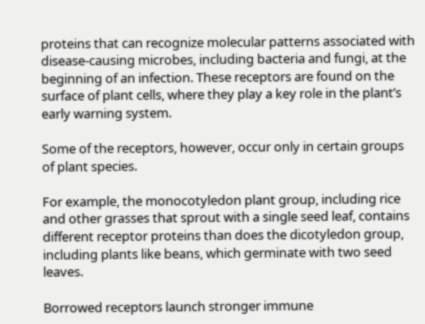proteins that can recognize molecular patterns associated with disease-causing microbes, including bacteria and fungi, at the beginning of an infection. These receptors are found on the surface of plant cells, where they play a key role in the plant’s early warning system.

Some of the receptors, however, occur only in certain groups of plant species.

For example, the monocotyledon plant group, including rice and other grasses that sprout with a single seed leaf, contains different receptor proteins than does the dicotyledon group, including plants like beans, which germinate with two seed leaves.

Borrowed receptors launch stronger immune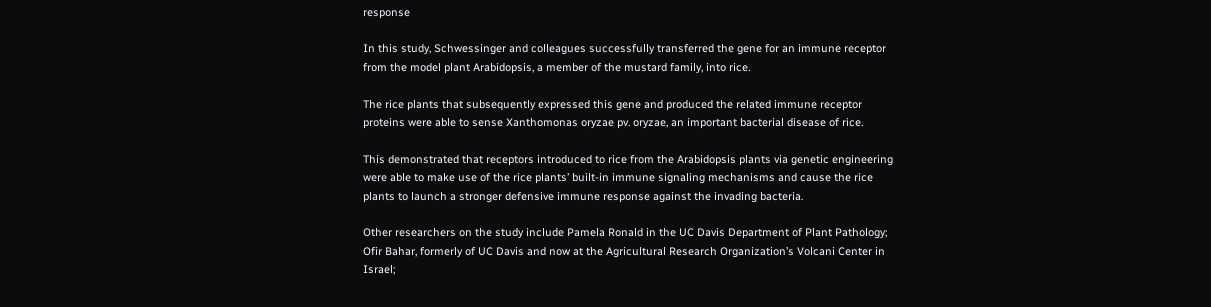response

In this study, Schwessinger and colleagues successfully transferred the gene for an immune receptor from the model plant Arabidopsis, a member of the mustard family, into rice.

The rice plants that subsequently expressed this gene and produced the related immune receptor proteins were able to sense Xanthomonas oryzae pv. oryzae, an important bacterial disease of rice.

This demonstrated that receptors introduced to rice from the Arabidopsis plants via genetic engineering were able to make use of the rice plants’ built-in immune signaling mechanisms and cause the rice plants to launch a stronger defensive immune response against the invading bacteria.

Other researchers on the study include Pamela Ronald in the UC Davis Department of Plant Pathology; Ofir Bahar, formerly of UC Davis and now at the Agricultural Research Organization’s Volcani Center in Israel;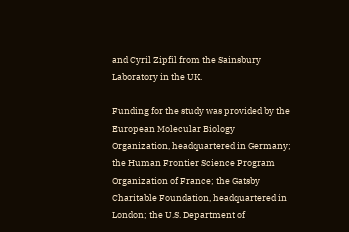and Cyril Zipfil from the Sainsbury Laboratory in the UK.

Funding for the study was provided by the European Molecular Biology Organization, headquartered in Germany; the Human Frontier Science Program Organization of France; the Gatsby Charitable Foundation, headquartered in London; the U.S. Department of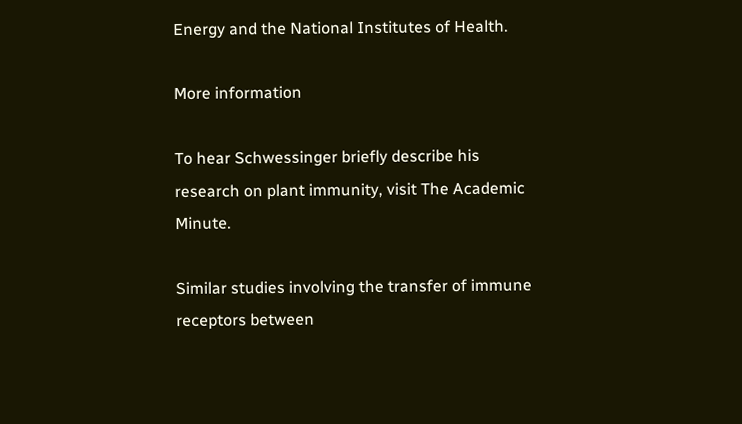Energy and the National Institutes of Health.

More information

To hear Schwessinger briefly describe his research on plant immunity, visit The Academic Minute.

Similar studies involving the transfer of immune receptors between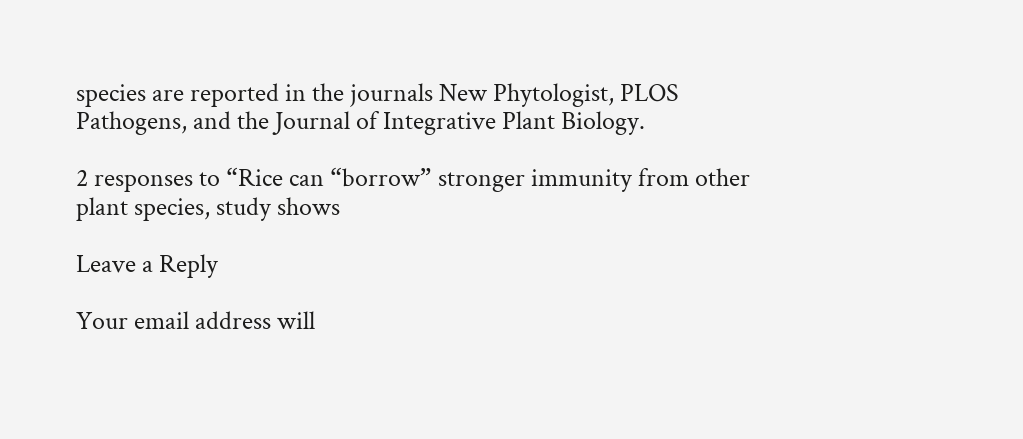species are reported in the journals New Phytologist, PLOS Pathogens, and the Journal of Integrative Plant Biology.

2 responses to “Rice can “borrow” stronger immunity from other plant species, study shows

Leave a Reply

Your email address will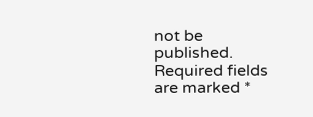not be published. Required fields are marked *